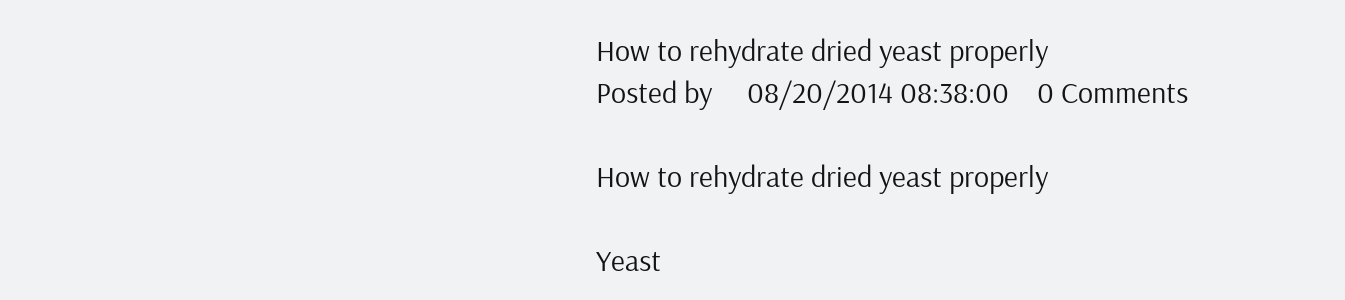How to rehydrate dried yeast properly
Posted by     08/20/2014 08:38:00    0 Comments

How to rehydrate dried yeast properly

Yeast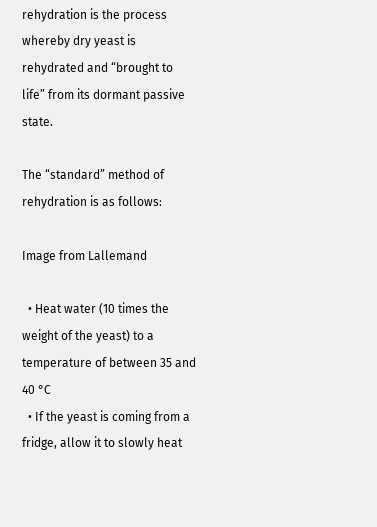rehydration is the process whereby dry yeast is rehydrated and “brought to life” from its dormant passive state.

The “standard” method of rehydration is as follows:

Image from Lallemand

  • Heat water (10 times the weight of the yeast) to a temperature of between 35 and 40 °C
  • If the yeast is coming from a fridge, allow it to slowly heat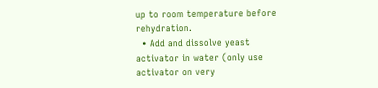up to room temperature before rehydration.
  • Add and dissolve yeast activator in water (only use activator on very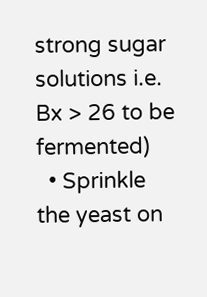strong sugar solutions i.e. Bx > 26 to be fermented)
  • Sprinkle the yeast on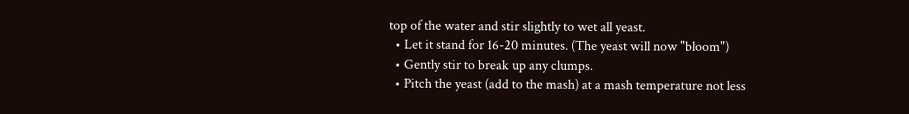top of the water and stir slightly to wet all yeast.
  • Let it stand for 16-20 minutes. (The yeast will now "bloom")
  • Gently stir to break up any clumps.
  • Pitch the yeast (add to the mash) at a mash temperature not less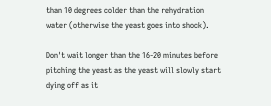than 10 degrees colder than the rehydration water (otherwise the yeast goes into shock).

Don't wait longer than the 16-20 minutes before pitching the yeast as the yeast will slowly start dying off as it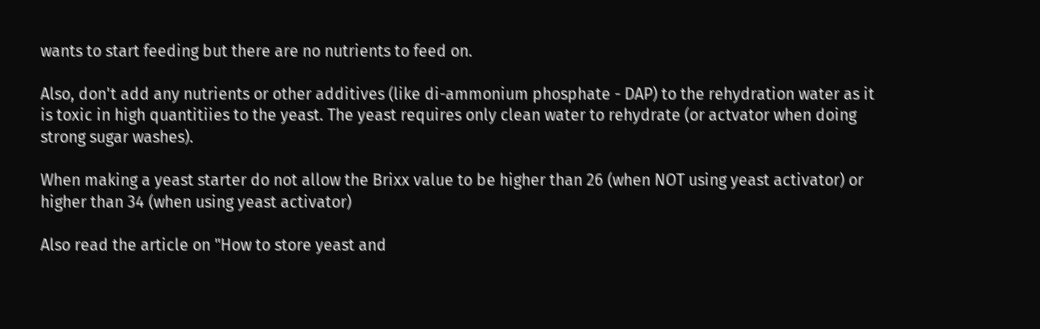wants to start feeding but there are no nutrients to feed on.

Also, don't add any nutrients or other additives (like di-ammonium phosphate - DAP) to the rehydration water as it is toxic in high quantitiies to the yeast. The yeast requires only clean water to rehydrate (or actvator when doing strong sugar washes).

When making a yeast starter do not allow the Brixx value to be higher than 26 (when NOT using yeast activator) or higher than 34 (when using yeast activator)

Also read the article on "How to store yeast and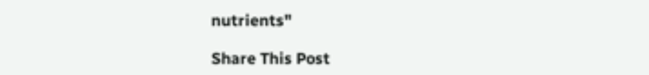nutrients"

Share This Post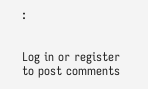:


Log in or register to post comments